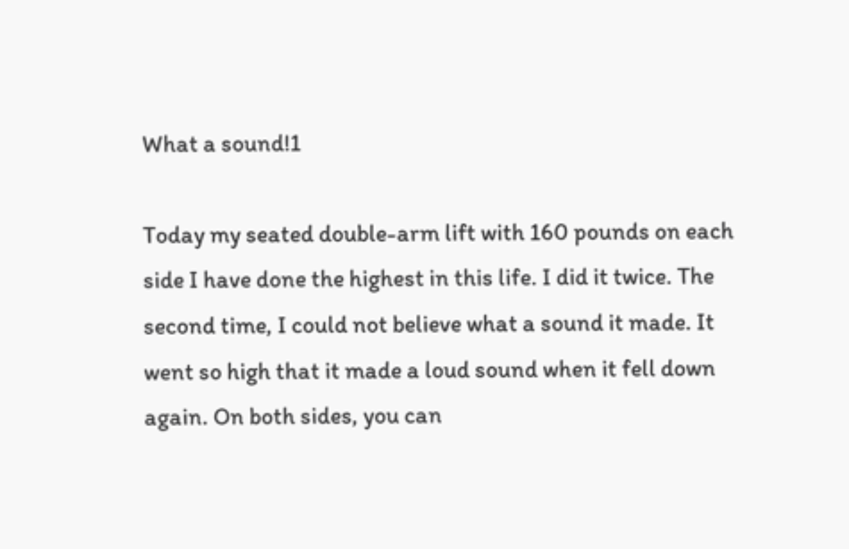What a sound!1

Today my seated double-arm lift with 160 pounds on each side I have done the highest in this life. I did it twice. The second time, I could not believe what a sound it made. It went so high that it made a loud sound when it fell down again. On both sides, you can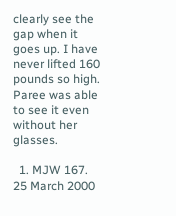clearly see the gap when it goes up. I have never lifted 160 pounds so high. Paree was able to see it even without her glasses.

  1. MJW 167. 25 March 2000